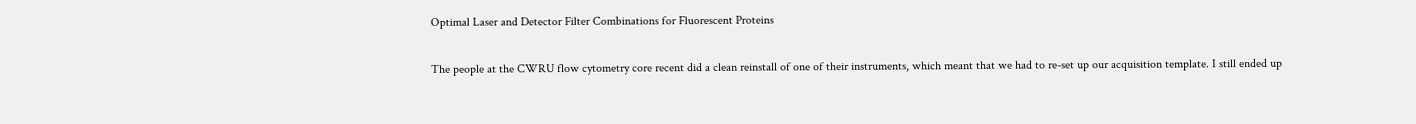Optimal Laser and Detector Filter Combinations for Fluorescent Proteins

The people at the CWRU flow cytometry core recent did a clean reinstall of one of their instruments, which meant that we had to re-set up our acquisition template. I still ended up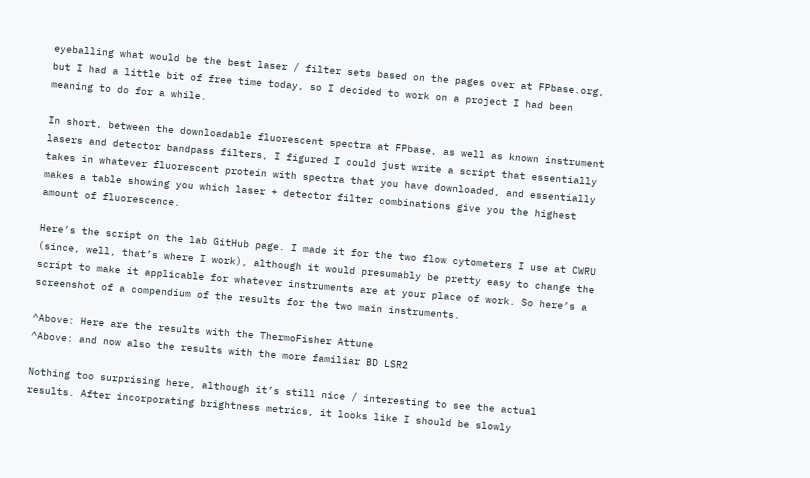eyeballing what would be the best laser / filter sets based on the pages over at FPbase.org, but I had a little bit of free time today, so I decided to work on a project I had been meaning to do for a while.

In short, between the downloadable fluorescent spectra at FPbase, as well as known instrument lasers and detector bandpass filters, I figured I could just write a script that essentially takes in whatever fluorescent protein with spectra that you have downloaded, and essentially makes a table showing you which laser + detector filter combinations give you the highest amount of fluorescence.

Here’s the script on the lab GitHub page. I made it for the two flow cytometers I use at CWRU (since, well, that’s where I work), although it would presumably be pretty easy to change the script to make it applicable for whatever instruments are at your place of work. So here’s a screenshot of a compendium of the results for the two main instruments.

^Above: Here are the results with the ThermoFisher Attune
^Above: and now also the results with the more familiar BD LSR2

Nothing too surprising here, although it’s still nice / interesting to see the actual results. After incorporating brightness metrics, it looks like I should be slowly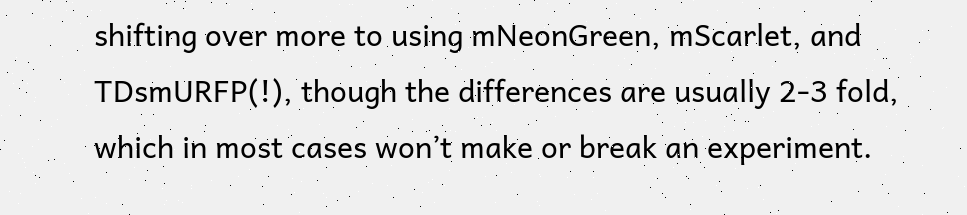shifting over more to using mNeonGreen, mScarlet, and TDsmURFP(!), though the differences are usually 2-3 fold, which in most cases won’t make or break an experiment.